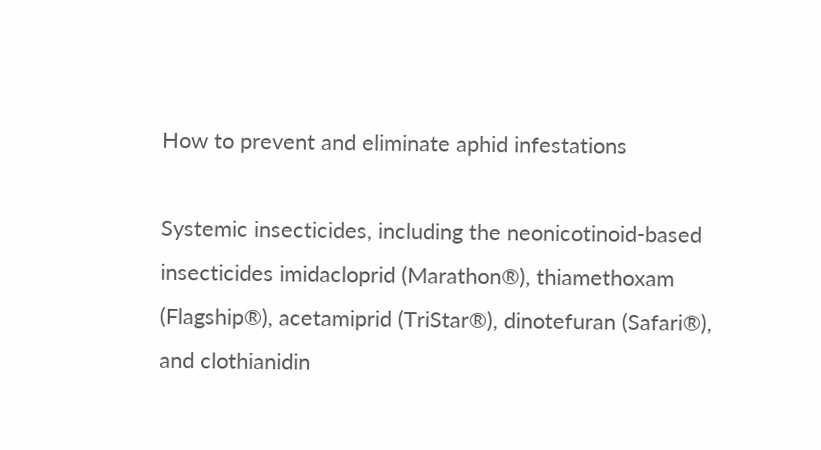How to prevent and eliminate aphid infestations

Systemic insecticides, including the neonicotinoid-based insecticides imidacloprid (Marathon®), thiamethoxam (Flagship®), acetamiprid (TriStar®), dinotefuran (Safari®), and clothianidin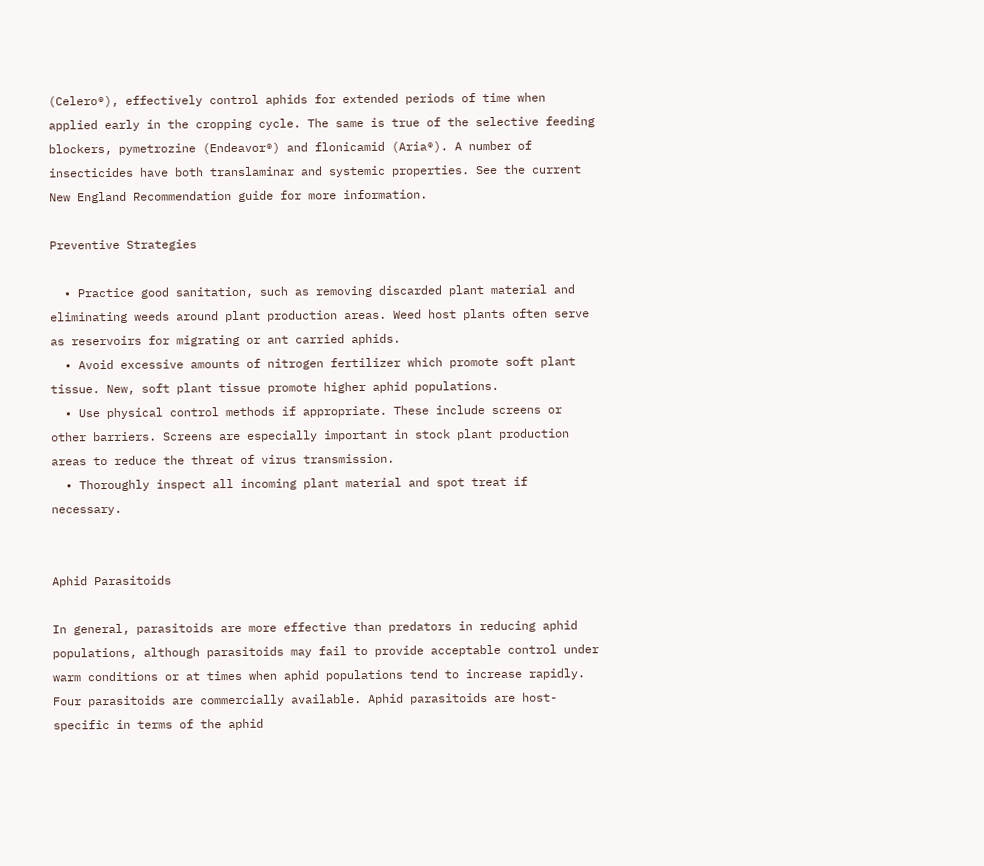(Celero®), effectively control aphids for extended periods of time when applied early in the cropping cycle. The same is true of the selective feeding blockers, pymetrozine (Endeavor®) and flonicamid (Aria®). A number of insecticides have both translaminar and systemic properties. See the current New England Recommendation guide for more information.

Preventive Strategies

  • Practice good sanitation, such as removing discarded plant material and eliminating weeds around plant production areas. Weed host plants often serve as reservoirs for migrating or ant carried aphids.
  • Avoid excessive amounts of nitrogen fertilizer which promote soft plant tissue. New, soft plant tissue promote higher aphid populations.
  • Use physical control methods if appropriate. These include screens or other barriers. Screens are especially important in stock plant production areas to reduce the threat of virus transmission.
  • Thoroughly inspect all incoming plant material and spot treat if necessary.


Aphid Parasitoids

In general, parasitoids are more effective than predators in reducing aphid populations, although parasitoids may fail to provide acceptable control under warm conditions or at times when aphid populations tend to increase rapidly. Four parasitoids are commercially available. Aphid parasitoids are host-specific in terms of the aphid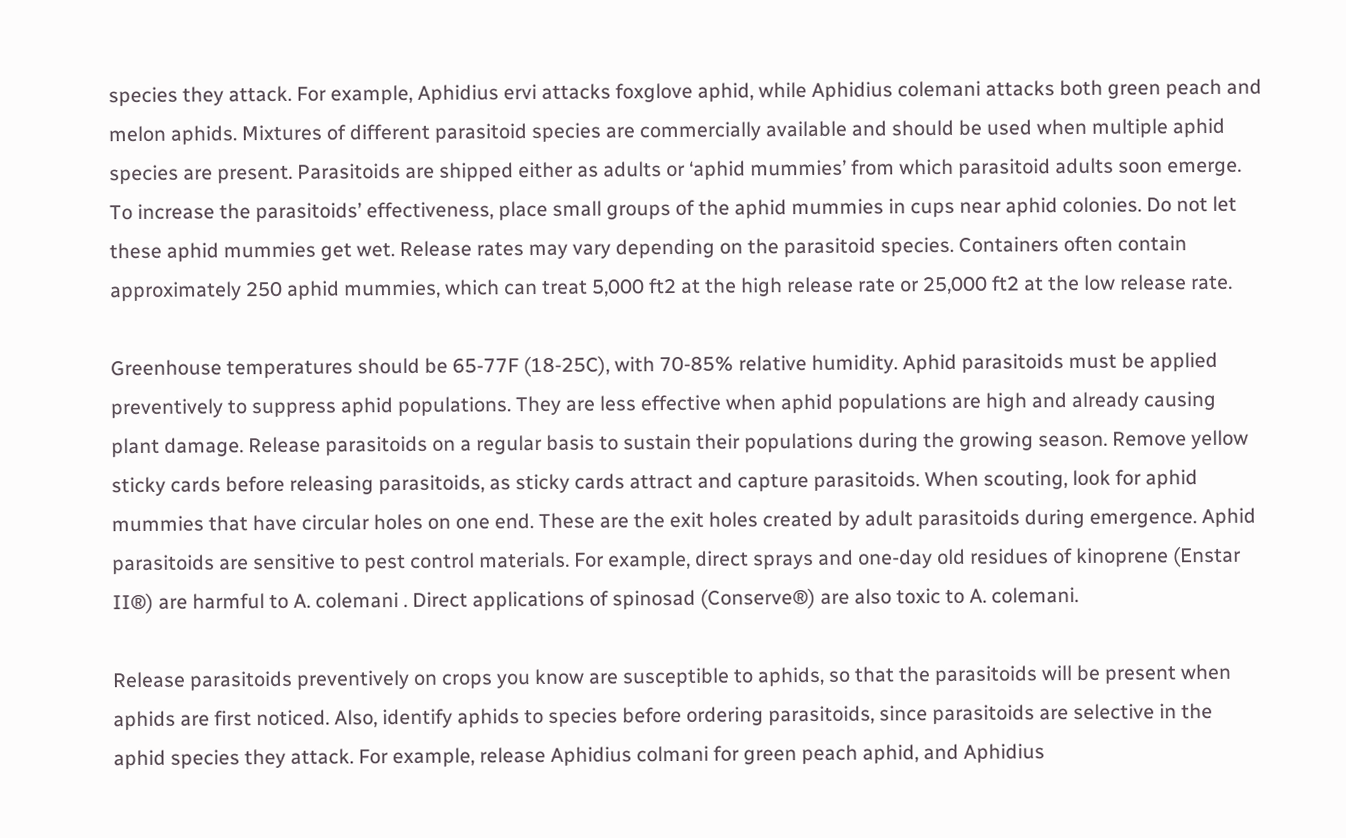species they attack. For example, Aphidius ervi attacks foxglove aphid, while Aphidius colemani attacks both green peach and melon aphids. Mixtures of different parasitoid species are commercially available and should be used when multiple aphid species are present. Parasitoids are shipped either as adults or ‘aphid mummies’ from which parasitoid adults soon emerge. To increase the parasitoids’ effectiveness, place small groups of the aphid mummies in cups near aphid colonies. Do not let these aphid mummies get wet. Release rates may vary depending on the parasitoid species. Containers often contain approximately 250 aphid mummies, which can treat 5,000 ft2 at the high release rate or 25,000 ft2 at the low release rate.

Greenhouse temperatures should be 65-77F (18-25C), with 70-85% relative humidity. Aphid parasitoids must be applied preventively to suppress aphid populations. They are less effective when aphid populations are high and already causing plant damage. Release parasitoids on a regular basis to sustain their populations during the growing season. Remove yellow sticky cards before releasing parasitoids, as sticky cards attract and capture parasitoids. When scouting, look for aphid mummies that have circular holes on one end. These are the exit holes created by adult parasitoids during emergence. Aphid parasitoids are sensitive to pest control materials. For example, direct sprays and one-day old residues of kinoprene (Enstar II®) are harmful to A. colemani . Direct applications of spinosad (Conserve®) are also toxic to A. colemani.

Release parasitoids preventively on crops you know are susceptible to aphids, so that the parasitoids will be present when aphids are first noticed. Also, identify aphids to species before ordering parasitoids, since parasitoids are selective in the aphid species they attack. For example, release Aphidius colmani for green peach aphid, and Aphidius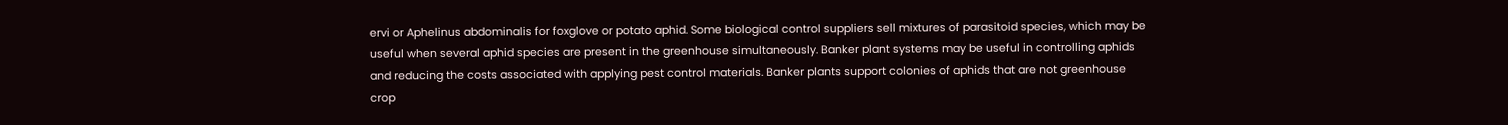ervi or Aphelinus abdominalis for foxglove or potato aphid. Some biological control suppliers sell mixtures of parasitoid species, which may be useful when several aphid species are present in the greenhouse simultaneously. Banker plant systems may be useful in controlling aphids and reducing the costs associated with applying pest control materials. Banker plants support colonies of aphids that are not greenhouse crop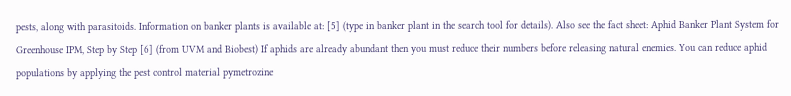pests, along with parasitoids. Information on banker plants is available at: [5] (type in banker plant in the search tool for details). Also see the fact sheet: Aphid Banker Plant System for Greenhouse IPM, Step by Step [6] (from UVM and Biobest) If aphids are already abundant then you must reduce their numbers before releasing natural enemies. You can reduce aphid populations by applying the pest control material pymetrozine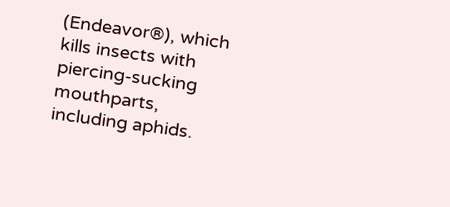(Endeavor®), which kills insects with piercing-sucking mouthparts, including aphids.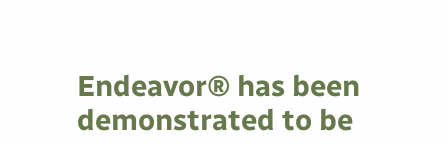Endeavor® has been demonstrated to be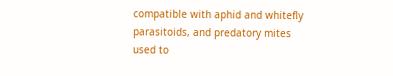compatible with aphid and whitefly parasitoids, and predatory mites used to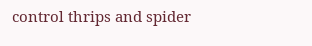control thrips and spider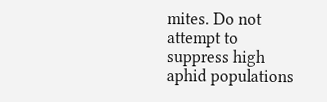mites. Do not attempt to suppress high aphid populations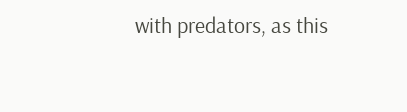with predators, as this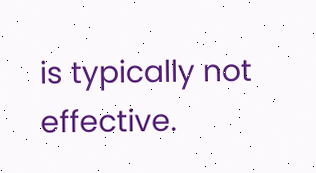is typically not effective.